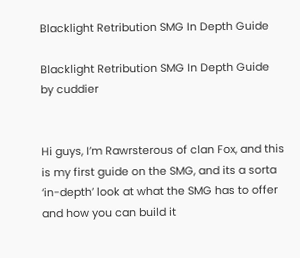Blacklight Retribution SMG In Depth Guide

Blacklight Retribution SMG In Depth Guide by cuddier


Hi guys, I’m Rawrsterous of clan Fox, and this is my first guide on the SMG, and its a sorta ‘in-depth’ look at what the SMG has to offer and how you can build it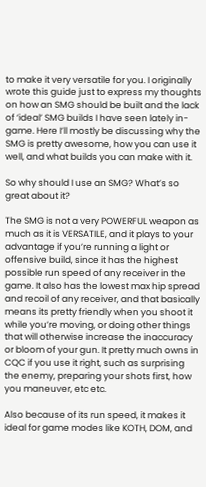to make it very versatile for you. I originally wrote this guide just to express my thoughts on how an SMG should be built and the lack of ‘ideal’ SMG builds I have seen lately in-game. Here I’ll mostly be discussing why the SMG is pretty awesome, how you can use it well, and what builds you can make with it.

So why should I use an SMG? What’s so great about it?

The SMG is not a very POWERFUL weapon as much as it is VERSATILE, and it plays to your advantage if you’re running a light or offensive build, since it has the highest possible run speed of any receiver in the game. It also has the lowest max hip spread and recoil of any receiver, and that basically means its pretty friendly when you shoot it while you’re moving, or doing other things that will otherwise increase the inaccuracy or bloom of your gun. It pretty much owns in CQC if you use it right, such as surprising the enemy, preparing your shots first, how you maneuver, etc etc.

Also because of its run speed, it makes it ideal for game modes like KOTH, DOM, and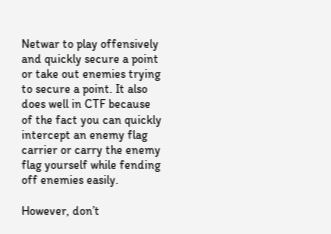Netwar to play offensively and quickly secure a point or take out enemies trying to secure a point. It also does well in CTF because of the fact you can quickly intercept an enemy flag carrier or carry the enemy flag yourself while fending off enemies easily.

However, don’t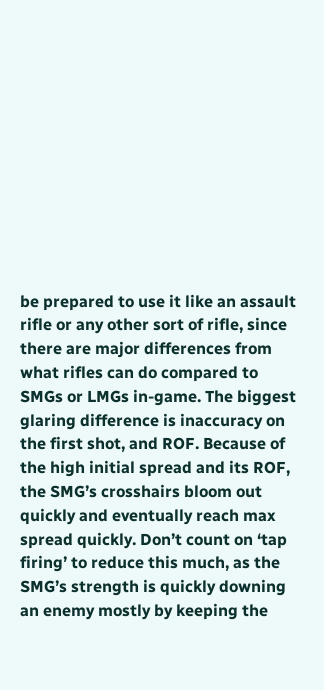be prepared to use it like an assault rifle or any other sort of rifle, since there are major differences from what rifles can do compared to SMGs or LMGs in-game. The biggest glaring difference is inaccuracy on the first shot, and ROF. Because of the high initial spread and its ROF, the SMG’s crosshairs bloom out quickly and eventually reach max spread quickly. Don’t count on ‘tap firing’ to reduce this much, as the SMG’s strength is quickly downing an enemy mostly by keeping the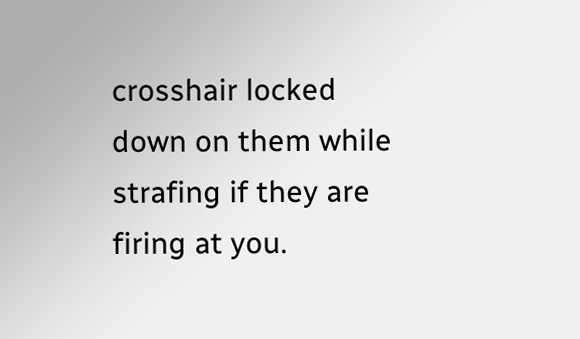crosshair locked down on them while strafing if they are firing at you.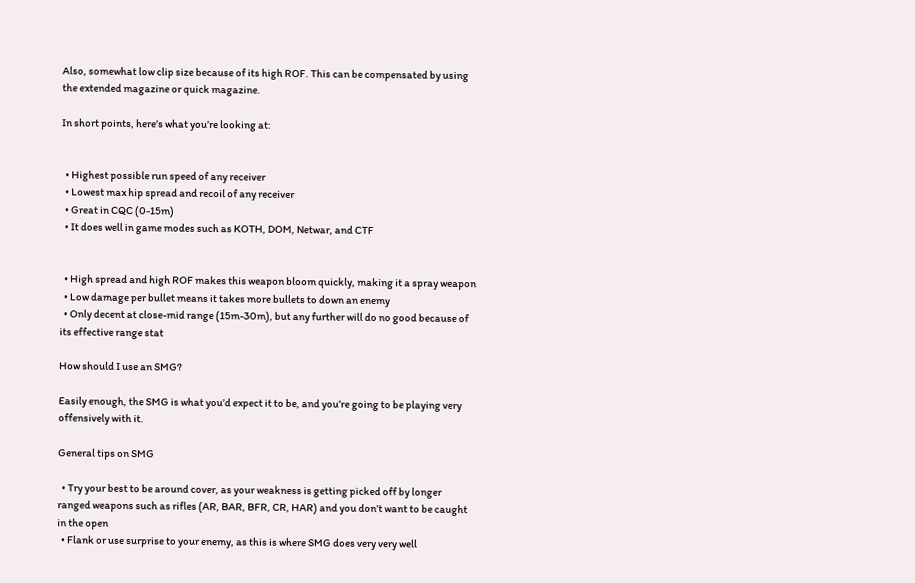Also, somewhat low clip size because of its high ROF. This can be compensated by using the extended magazine or quick magazine.

In short points, here’s what you’re looking at:


  • Highest possible run speed of any receiver
  • Lowest max hip spread and recoil of any receiver
  • Great in CQC (0-15m)
  • It does well in game modes such as KOTH, DOM, Netwar, and CTF


  • High spread and high ROF makes this weapon bloom quickly, making it a spray weapon
  • Low damage per bullet means it takes more bullets to down an enemy
  • Only decent at close-mid range (15m-30m), but any further will do no good because of its effective range stat

How should I use an SMG?

Easily enough, the SMG is what you’d expect it to be, and you’re going to be playing very offensively with it.

General tips on SMG

  • Try your best to be around cover, as your weakness is getting picked off by longer ranged weapons such as rifles (AR, BAR, BFR, CR, HAR) and you don’t want to be caught in the open
  • Flank or use surprise to your enemy, as this is where SMG does very very well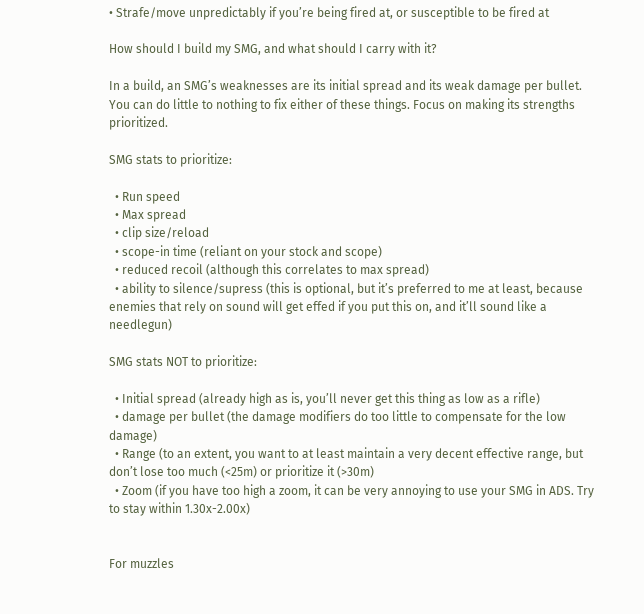• Strafe/move unpredictably if you’re being fired at, or susceptible to be fired at

How should I build my SMG, and what should I carry with it?

In a build, an SMG’s weaknesses are its initial spread and its weak damage per bullet. You can do little to nothing to fix either of these things. Focus on making its strengths prioritized.

SMG stats to prioritize:

  • Run speed
  • Max spread
  • clip size/reload
  • scope-in time (reliant on your stock and scope)
  • reduced recoil (although this correlates to max spread)
  • ability to silence/supress (this is optional, but it’s preferred to me at least, because enemies that rely on sound will get effed if you put this on, and it’ll sound like a needlegun)

SMG stats NOT to prioritize:

  • Initial spread (already high as is, you’ll never get this thing as low as a rifle)
  • damage per bullet (the damage modifiers do too little to compensate for the low damage)
  • Range (to an extent, you want to at least maintain a very decent effective range, but don’t lose too much (<25m) or prioritize it (>30m)
  • Zoom (if you have too high a zoom, it can be very annoying to use your SMG in ADS. Try to stay within 1.30x-2.00x)


For muzzles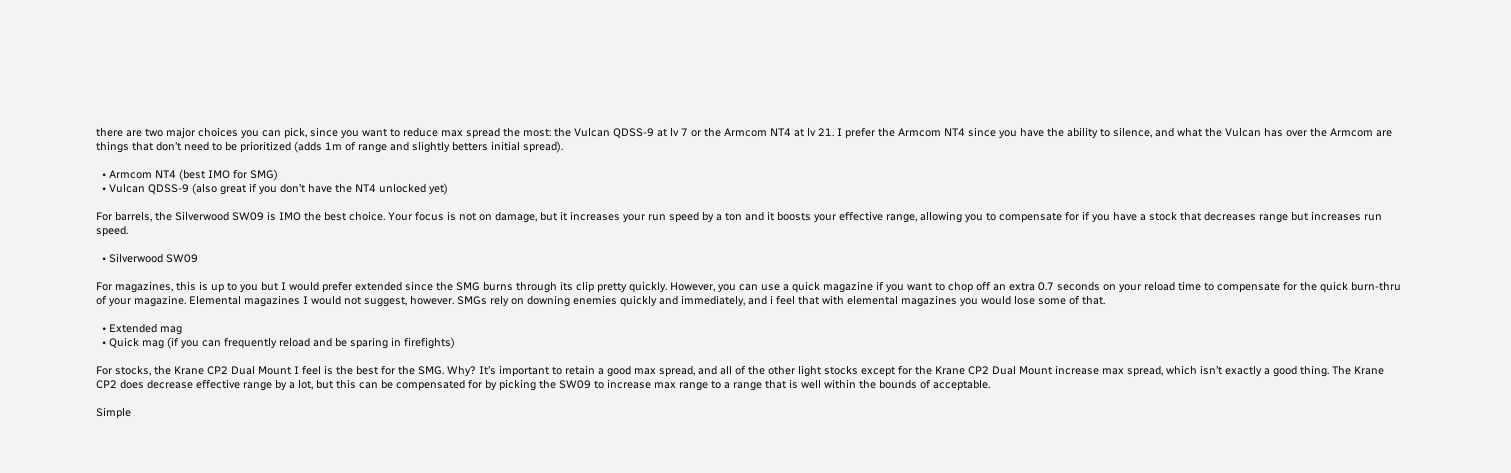there are two major choices you can pick, since you want to reduce max spread the most: the Vulcan QDSS-9 at lv 7 or the Armcom NT4 at lv 21. I prefer the Armcom NT4 since you have the ability to silence, and what the Vulcan has over the Armcom are things that don’t need to be prioritized (adds 1m of range and slightly betters initial spread).

  • Armcom NT4 (best IMO for SMG)
  • Vulcan QDSS-9 (also great if you don’t have the NT4 unlocked yet)

For barrels, the Silverwood SW09 is IMO the best choice. Your focus is not on damage, but it increases your run speed by a ton and it boosts your effective range, allowing you to compensate for if you have a stock that decreases range but increases run speed.

  • Silverwood SW09

For magazines, this is up to you but I would prefer extended since the SMG burns through its clip pretty quickly. However, you can use a quick magazine if you want to chop off an extra 0.7 seconds on your reload time to compensate for the quick burn-thru of your magazine. Elemental magazines I would not suggest, however. SMGs rely on downing enemies quickly and immediately, and i feel that with elemental magazines you would lose some of that.

  • Extended mag
  • Quick mag (if you can frequently reload and be sparing in firefights)

For stocks, the Krane CP2 Dual Mount I feel is the best for the SMG. Why? It’s important to retain a good max spread, and all of the other light stocks except for the Krane CP2 Dual Mount increase max spread, which isn’t exactly a good thing. The Krane CP2 does decrease effective range by a lot, but this can be compensated for by picking the SW09 to increase max range to a range that is well within the bounds of acceptable.

Simple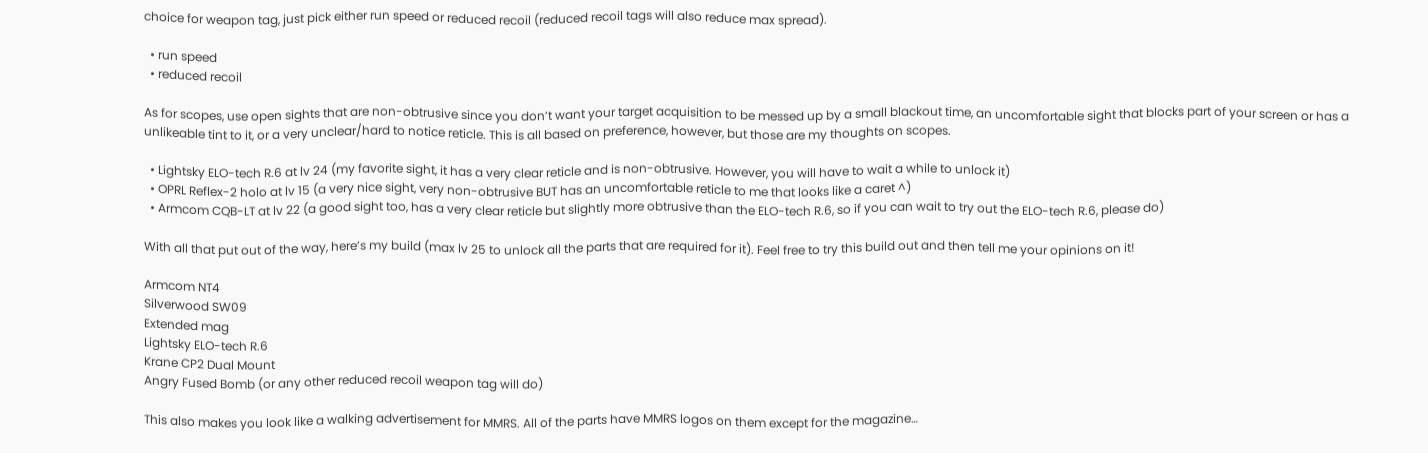choice for weapon tag, just pick either run speed or reduced recoil (reduced recoil tags will also reduce max spread).

  • run speed
  • reduced recoil

As for scopes, use open sights that are non-obtrusive since you don’t want your target acquisition to be messed up by a small blackout time, an uncomfortable sight that blocks part of your screen or has a unlikeable tint to it, or a very unclear/hard to notice reticle. This is all based on preference, however, but those are my thoughts on scopes.

  • Lightsky ELO-tech R.6 at lv 24 (my favorite sight, it has a very clear reticle and is non-obtrusive. However, you will have to wait a while to unlock it)
  • OPRL Reflex-2 holo at lv 15 (a very nice sight, very non-obtrusive BUT has an uncomfortable reticle to me that looks like a caret ^)
  • Armcom CQB-LT at lv 22 (a good sight too, has a very clear reticle but slightly more obtrusive than the ELO-tech R.6, so if you can wait to try out the ELO-tech R.6, please do)

With all that put out of the way, here’s my build (max lv 25 to unlock all the parts that are required for it). Feel free to try this build out and then tell me your opinions on it!

Armcom NT4
Silverwood SW09
Extended mag
Lightsky ELO-tech R.6
Krane CP2 Dual Mount
Angry Fused Bomb (or any other reduced recoil weapon tag will do)

This also makes you look like a walking advertisement for MMRS. All of the parts have MMRS logos on them except for the magazine…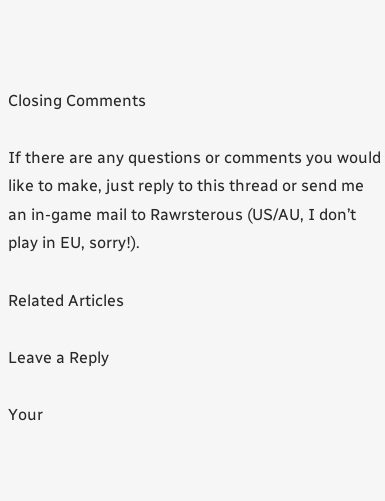Closing Comments

If there are any questions or comments you would like to make, just reply to this thread or send me an in-game mail to Rawrsterous (US/AU, I don’t play in EU, sorry!).

Related Articles

Leave a Reply

Your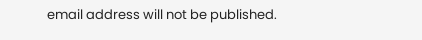email address will not be published.